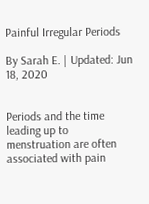Painful Irregular Periods

By Sarah E. | Updated: Jun 18, 2020


Periods and the time leading up to menstruation are often associated with pain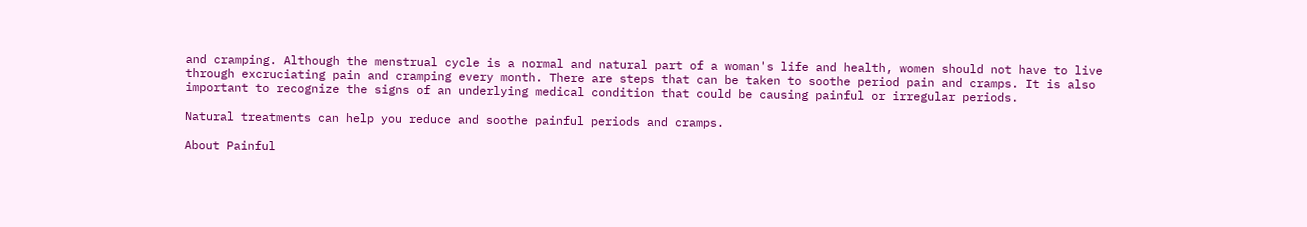and cramping. Although the menstrual cycle is a normal and natural part of a woman's life and health, women should not have to live through excruciating pain and cramping every month. There are steps that can be taken to soothe period pain and cramps. It is also important to recognize the signs of an underlying medical condition that could be causing painful or irregular periods.

Natural treatments can help you reduce and soothe painful periods and cramps.

About Painful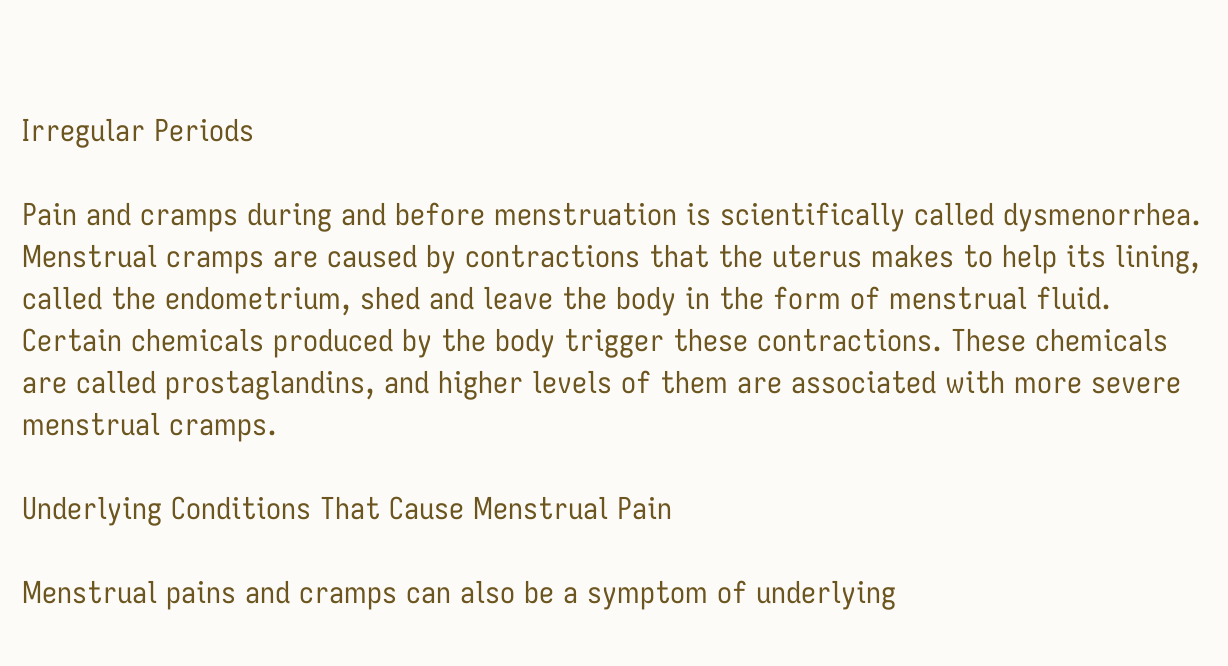Irregular Periods

Pain and cramps during and before menstruation is scientifically called dysmenorrhea. Menstrual cramps are caused by contractions that the uterus makes to help its lining, called the endometrium, shed and leave the body in the form of menstrual fluid. Certain chemicals produced by the body trigger these contractions. These chemicals are called prostaglandins, and higher levels of them are associated with more severe menstrual cramps.

Underlying Conditions That Cause Menstrual Pain

Menstrual pains and cramps can also be a symptom of underlying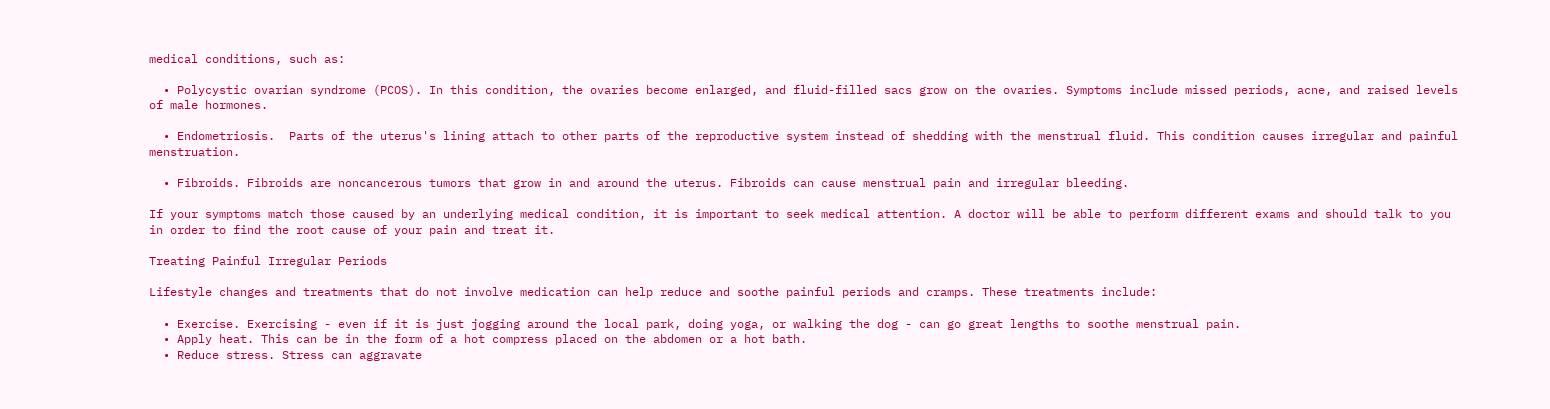medical conditions, such as:

  • Polycystic ovarian syndrome (PCOS). In this condition, the ovaries become enlarged, and fluid-filled sacs grow on the ovaries. Symptoms include missed periods, acne, and raised levels of male hormones.

  • Endometriosis.  Parts of the uterus's lining attach to other parts of the reproductive system instead of shedding with the menstrual fluid. This condition causes irregular and painful menstruation.

  • Fibroids. Fibroids are noncancerous tumors that grow in and around the uterus. Fibroids can cause menstrual pain and irregular bleeding.

If your symptoms match those caused by an underlying medical condition, it is important to seek medical attention. A doctor will be able to perform different exams and should talk to you in order to find the root cause of your pain and treat it.

Treating Painful Irregular Periods

Lifestyle changes and treatments that do not involve medication can help reduce and soothe painful periods and cramps. These treatments include:

  • Exercise. Exercising - even if it is just jogging around the local park, doing yoga, or walking the dog - can go great lengths to soothe menstrual pain.
  • Apply heat. This can be in the form of a hot compress placed on the abdomen or a hot bath.
  • Reduce stress. Stress can aggravate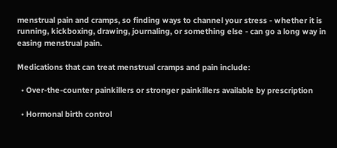menstrual pain and cramps, so finding ways to channel your stress - whether it is running, kickboxing, drawing, journaling, or something else - can go a long way in easing menstrual pain.

Medications that can treat menstrual cramps and pain include:

  • Over-the-counter painkillers or stronger painkillers available by prescription

  • Hormonal birth control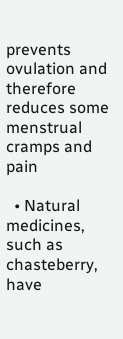prevents ovulation and therefore reduces some menstrual cramps and pain

  • Natural medicines, such as chasteberry, have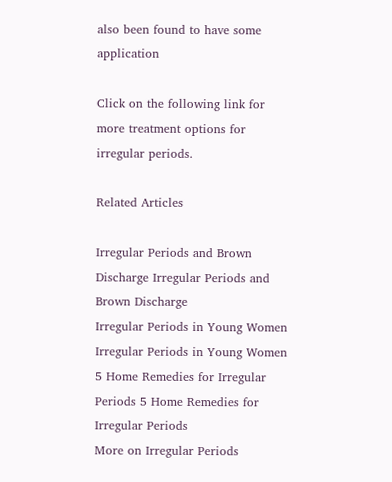also been found to have some application

Click on the following link for more treatment options for irregular periods.

Related Articles

Irregular Periods and Brown Discharge Irregular Periods and Brown Discharge
Irregular Periods in Young Women Irregular Periods in Young Women
5 Home Remedies for Irregular Periods 5 Home Remedies for Irregular Periods
More on Irregular Periods